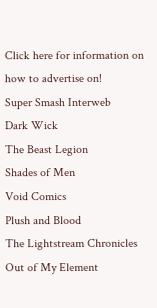Click here for information on how to advertise on!
Super Smash Interweb
Dark Wick
The Beast Legion
Shades of Men
Void Comics
Plush and Blood
The Lightstream Chronicles
Out of My Element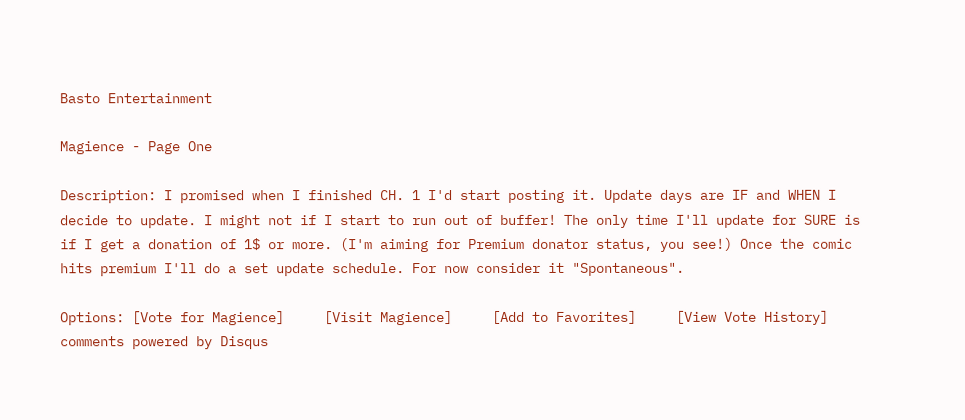Basto Entertainment

Magience - Page One

Description: I promised when I finished CH. 1 I'd start posting it. Update days are IF and WHEN I decide to update. I might not if I start to run out of buffer! The only time I'll update for SURE is if I get a donation of 1$ or more. (I'm aiming for Premium donator status, you see!) Once the comic hits premium I'll do a set update schedule. For now consider it "Spontaneous".

Options: [Vote for Magience]     [Visit Magience]     [Add to Favorites]     [View Vote History]
comments powered by Disqus